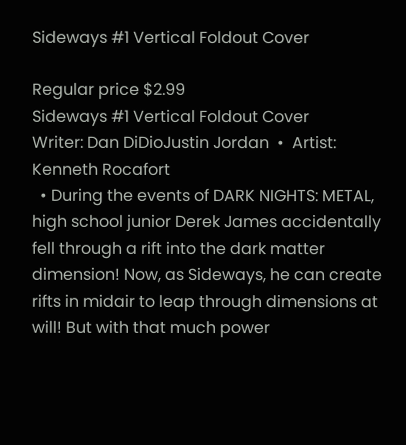Sideways #1 Vertical Foldout Cover

Regular price $2.99
Sideways #1 Vertical Foldout Cover
Writer: Dan DiDioJustin Jordan  •  Artist: Kenneth Rocafort
  • During the events of DARK NIGHTS: METAL, high school junior Derek James accidentally fell through a rift into the dark matter dimension! Now, as Sideways, he can create rifts in midair to leap through dimensions at will! But with that much power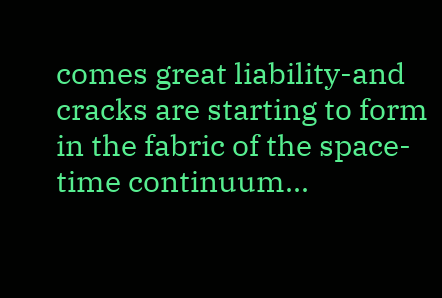comes great liability-and cracks are starting to form in the fabric of the space-time continuum...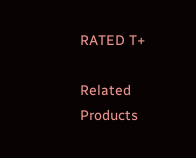RATED T+

Related Products